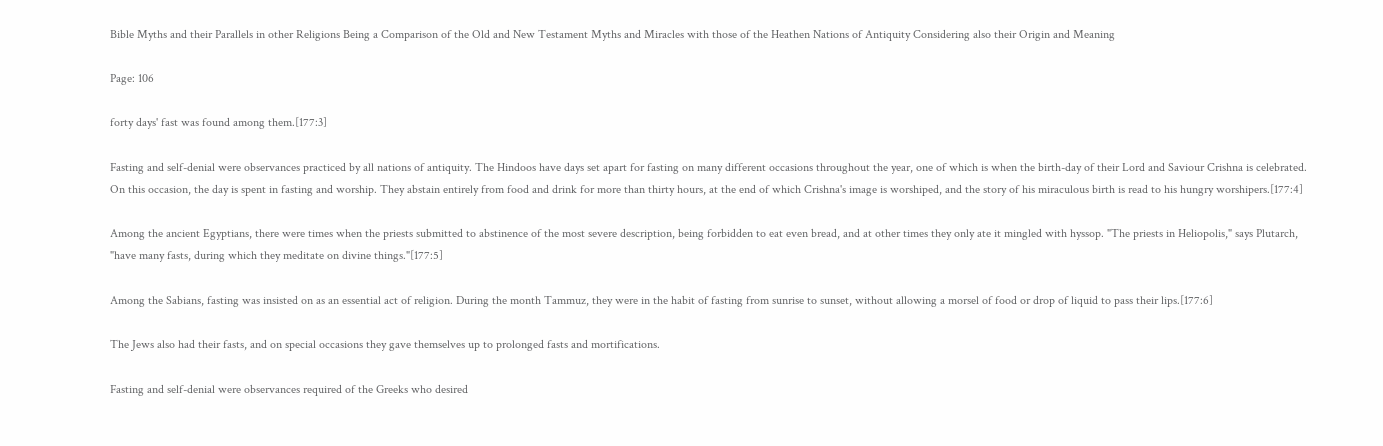Bible Myths and their Parallels in other Religions Being a Comparison of the Old and New Testament Myths and Miracles with those of the Heathen Nations of Antiquity Considering also their Origin and Meaning

Page: 106

forty days' fast was found among them.[177:3]

Fasting and self-denial were observances practiced by all nations of antiquity. The Hindoos have days set apart for fasting on many different occasions throughout the year, one of which is when the birth-day of their Lord and Saviour Crishna is celebrated. On this occasion, the day is spent in fasting and worship. They abstain entirely from food and drink for more than thirty hours, at the end of which Crishna's image is worshiped, and the story of his miraculous birth is read to his hungry worshipers.[177:4]

Among the ancient Egyptians, there were times when the priests submitted to abstinence of the most severe description, being forbidden to eat even bread, and at other times they only ate it mingled with hyssop. "The priests in Heliopolis," says Plutarch, "have many fasts, during which they meditate on divine things."[177:5]

Among the Sabians, fasting was insisted on as an essential act of religion. During the month Tammuz, they were in the habit of fasting from sunrise to sunset, without allowing a morsel of food or drop of liquid to pass their lips.[177:6]

The Jews also had their fasts, and on special occasions they gave themselves up to prolonged fasts and mortifications.

Fasting and self-denial were observances required of the Greeks who desired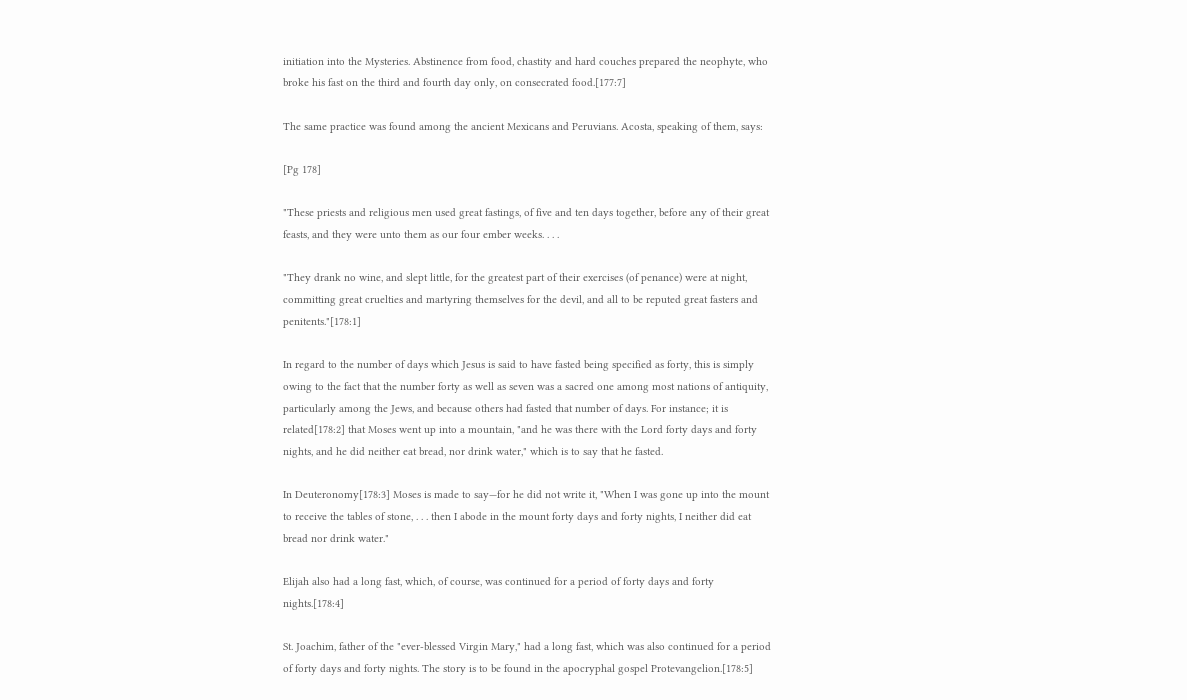initiation into the Mysteries. Abstinence from food, chastity and hard couches prepared the neophyte, who broke his fast on the third and fourth day only, on consecrated food.[177:7]

The same practice was found among the ancient Mexicans and Peruvians. Acosta, speaking of them, says:

[Pg 178]

"These priests and religious men used great fastings, of five and ten days together, before any of their great feasts, and they were unto them as our four ember weeks. . . .

"They drank no wine, and slept little, for the greatest part of their exercises (of penance) were at night, committing great cruelties and martyring themselves for the devil, and all to be reputed great fasters and penitents."[178:1]

In regard to the number of days which Jesus is said to have fasted being specified as forty, this is simply owing to the fact that the number forty as well as seven was a sacred one among most nations of antiquity, particularly among the Jews, and because others had fasted that number of days. For instance; it is related[178:2] that Moses went up into a mountain, "and he was there with the Lord forty days and forty nights, and he did neither eat bread, nor drink water," which is to say that he fasted.

In Deuteronomy[178:3] Moses is made to say—for he did not write it, "When I was gone up into the mount to receive the tables of stone, . . . then I abode in the mount forty days and forty nights, I neither did eat bread nor drink water."

Elijah also had a long fast, which, of course, was continued for a period of forty days and forty nights.[178:4]

St. Joachim, father of the "ever-blessed Virgin Mary," had a long fast, which was also continued for a period of forty days and forty nights. The story is to be found in the apocryphal gospel Protevangelion.[178:5]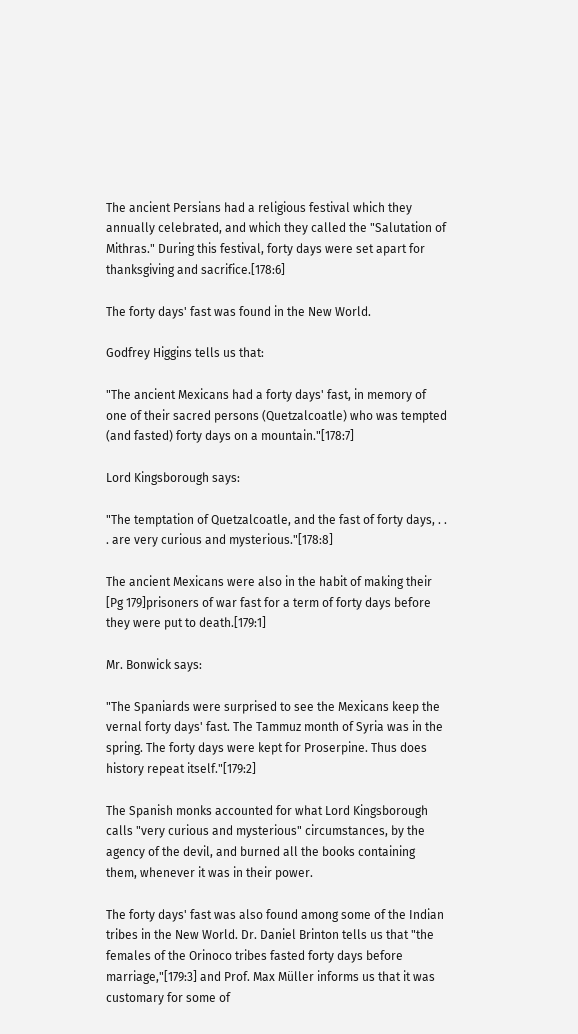The ancient Persians had a religious festival which they annually celebrated, and which they called the "Salutation of Mithras." During this festival, forty days were set apart for thanksgiving and sacrifice.[178:6]

The forty days' fast was found in the New World.

Godfrey Higgins tells us that:

"The ancient Mexicans had a forty days' fast, in memory of one of their sacred persons (Quetzalcoatle) who was tempted (and fasted) forty days on a mountain."[178:7]

Lord Kingsborough says:

"The temptation of Quetzalcoatle, and the fast of forty days, . . . are very curious and mysterious."[178:8]

The ancient Mexicans were also in the habit of making their [Pg 179]prisoners of war fast for a term of forty days before they were put to death.[179:1]

Mr. Bonwick says:

"The Spaniards were surprised to see the Mexicans keep the vernal forty days' fast. The Tammuz month of Syria was in the spring. The forty days were kept for Proserpine. Thus does history repeat itself."[179:2]

The Spanish monks accounted for what Lord Kingsborough calls "very curious and mysterious" circumstances, by the agency of the devil, and burned all the books containing them, whenever it was in their power.

The forty days' fast was also found among some of the Indian tribes in the New World. Dr. Daniel Brinton tells us that "the females of the Orinoco tribes fasted forty days before marriage,"[179:3] and Prof. Max Müller informs us that it was customary for some of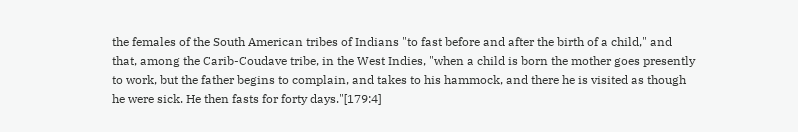the females of the South American tribes of Indians "to fast before and after the birth of a child," and that, among the Carib-Coudave tribe, in the West Indies, "when a child is born the mother goes presently to work, but the father begins to complain, and takes to his hammock, and there he is visited as though he were sick. He then fasts for forty days."[179:4]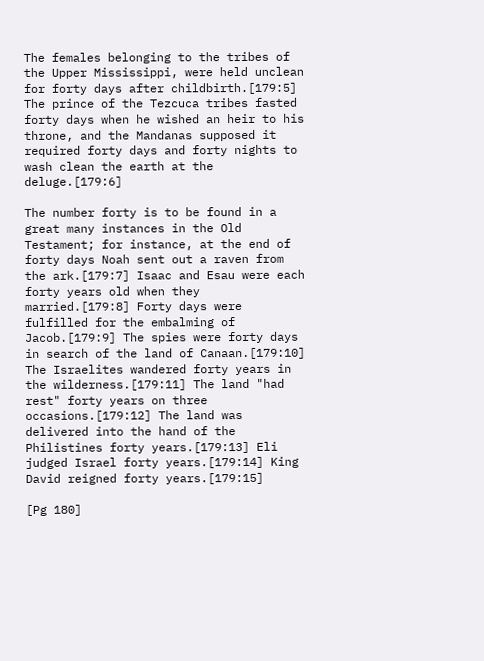The females belonging to the tribes of the Upper Mississippi, were held unclean for forty days after childbirth.[179:5] The prince of the Tezcuca tribes fasted forty days when he wished an heir to his throne, and the Mandanas supposed it required forty days and forty nights to wash clean the earth at the deluge.[179:6]

The number forty is to be found in a great many instances in the Old Testament; for instance, at the end of forty days Noah sent out a raven from the ark.[179:7] Isaac and Esau were each forty years old when they married.[179:8] Forty days were fulfilled for the embalming of Jacob.[179:9] The spies were forty days in search of the land of Canaan.[179:10] The Israelites wandered forty years in the wilderness.[179:11] The land "had rest" forty years on three occasions.[179:12] The land was delivered into the hand of the Philistines forty years.[179:13] Eli judged Israel forty years.[179:14] King David reigned forty years.[179:15]

[Pg 180]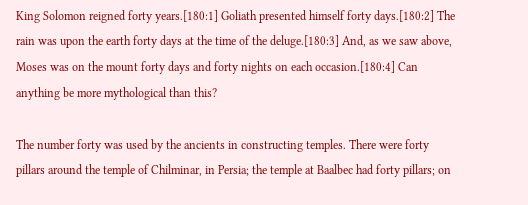King Solomon reigned forty years.[180:1] Goliath presented himself forty days.[180:2] The rain was upon the earth forty days at the time of the deluge.[180:3] And, as we saw above, Moses was on the mount forty days and forty nights on each occasion.[180:4] Can anything be more mythological than this?

The number forty was used by the ancients in constructing temples. There were forty pillars around the temple of Chilminar, in Persia; the temple at Baalbec had forty pillars; on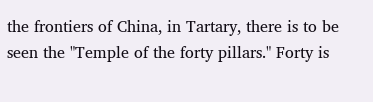the frontiers of China, in Tartary, there is to be seen the "Temple of the forty pillars." Forty is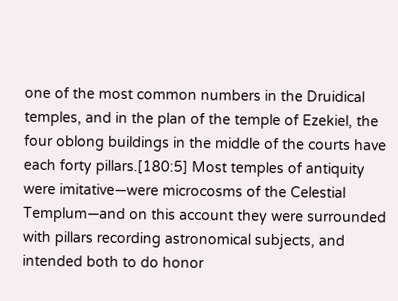one of the most common numbers in the Druidical temples, and in the plan of the temple of Ezekiel, the four oblong buildings in the middle of the courts have each forty pillars.[180:5] Most temples of antiquity were imitative—were microcosms of the Celestial Templum—and on this account they were surrounded with pillars recording astronomical subjects, and intended both to do honor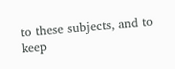to these subjects, and to keep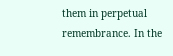them in perpetual remembrance. In the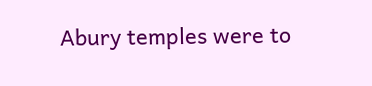Abury temples were to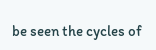be seen the cycles of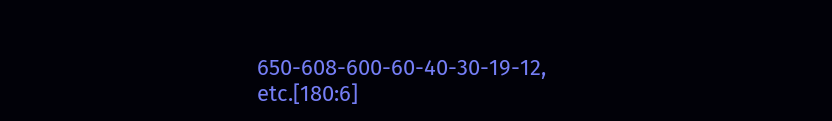650-608-600-60-40-30-19-12, etc.[180:6]